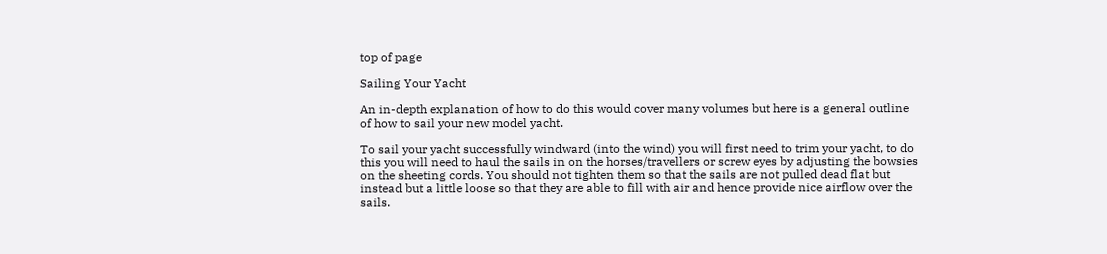top of page

Sailing Your Yacht

An in-depth explanation of how to do this would cover many volumes but here is a general outline of how to sail your new model yacht.

To sail your yacht successfully windward (into the wind) you will first need to trim your yacht, to do this you will need to haul the sails in on the horses/travellers or screw eyes by adjusting the bowsies on the sheeting cords. You should not tighten them so that the sails are not pulled dead flat but instead but a little loose so that they are able to fill with air and hence provide nice airflow over the sails.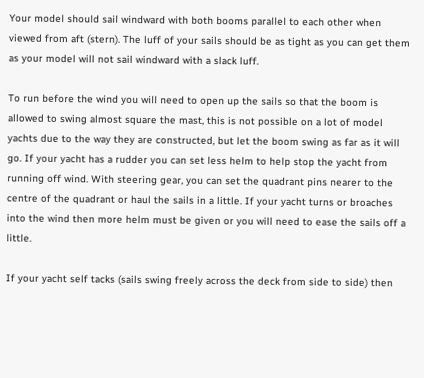Your model should sail windward with both booms parallel to each other when viewed from aft (stern). The luff of your sails should be as tight as you can get them as your model will not sail windward with a slack luff.

To run before the wind you will need to open up the sails so that the boom is allowed to swing almost square the mast, this is not possible on a lot of model yachts due to the way they are constructed, but let the boom swing as far as it will go. If your yacht has a rudder you can set less helm to help stop the yacht from running off wind. With steering gear, you can set the quadrant pins nearer to the centre of the quadrant or haul the sails in a little. If your yacht turns or broaches into the wind then more helm must be given or you will need to ease the sails off a little.

If your yacht self tacks (sails swing freely across the deck from side to side) then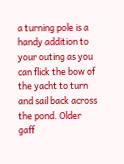a turning pole is a handy addition to your outing as you can flick the bow of the yacht to turn and sail back across the pond. Older gaff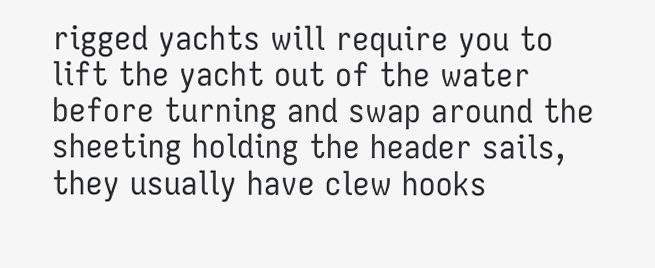rigged yachts will require you to lift the yacht out of the water before turning and swap around the sheeting holding the header sails, they usually have clew hooks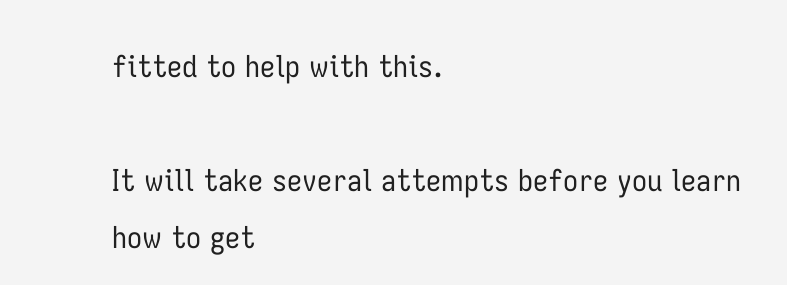fitted to help with this.

It will take several attempts before you learn how to get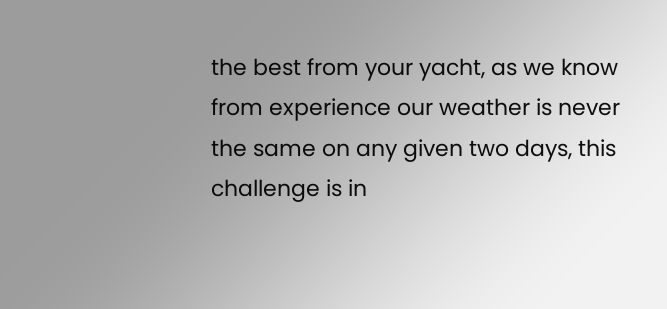the best from your yacht, as we know from experience our weather is never the same on any given two days, this challenge is in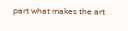part what makes the art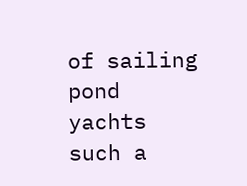of sailing pond yachts such a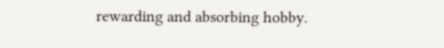rewarding and absorbing hobby.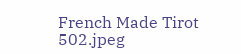French Made Tirot 502.jpeg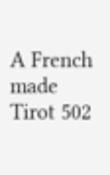A French made Tirot 502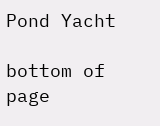Pond Yacht

bottom of page